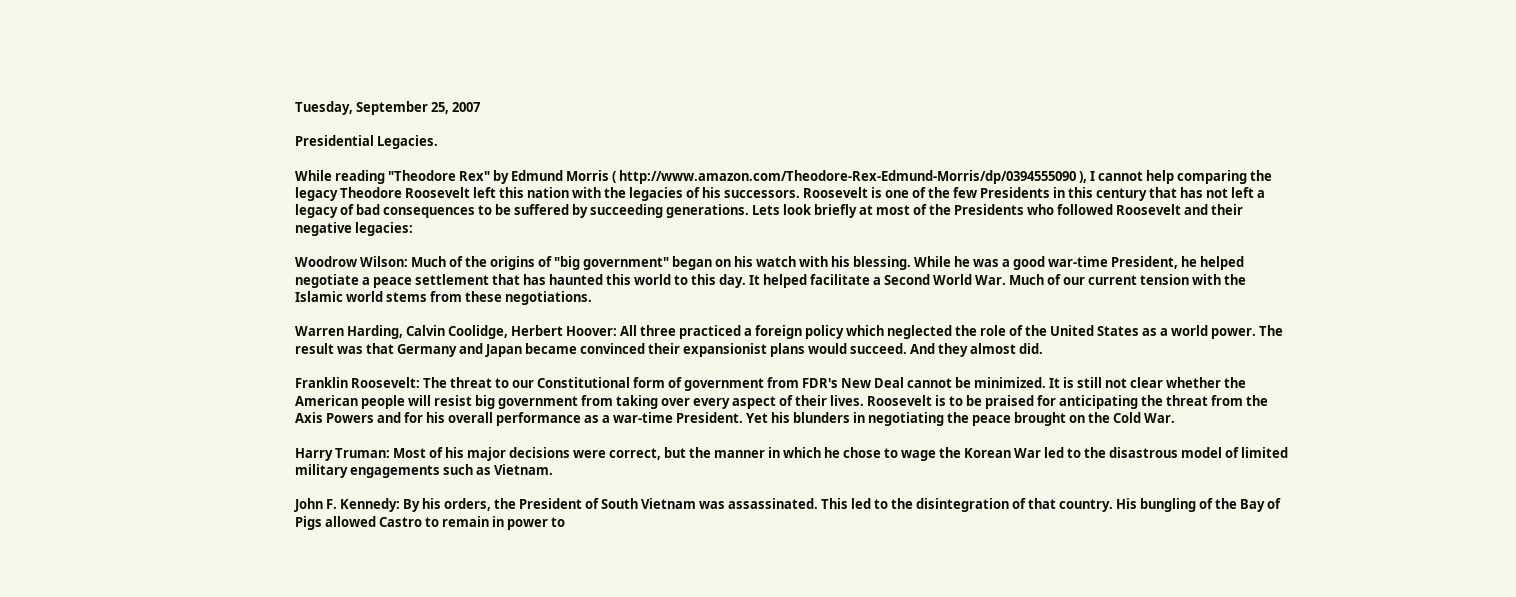Tuesday, September 25, 2007

Presidential Legacies.

While reading "Theodore Rex" by Edmund Morris ( http://www.amazon.com/Theodore-Rex-Edmund-Morris/dp/0394555090 ), I cannot help comparing the legacy Theodore Roosevelt left this nation with the legacies of his successors. Roosevelt is one of the few Presidents in this century that has not left a legacy of bad consequences to be suffered by succeeding generations. Lets look briefly at most of the Presidents who followed Roosevelt and their negative legacies:

Woodrow Wilson: Much of the origins of "big government" began on his watch with his blessing. While he was a good war-time President, he helped negotiate a peace settlement that has haunted this world to this day. It helped facilitate a Second World War. Much of our current tension with the Islamic world stems from these negotiations.

Warren Harding, Calvin Coolidge, Herbert Hoover: All three practiced a foreign policy which neglected the role of the United States as a world power. The result was that Germany and Japan became convinced their expansionist plans would succeed. And they almost did.

Franklin Roosevelt: The threat to our Constitutional form of government from FDR's New Deal cannot be minimized. It is still not clear whether the American people will resist big government from taking over every aspect of their lives. Roosevelt is to be praised for anticipating the threat from the Axis Powers and for his overall performance as a war-time President. Yet his blunders in negotiating the peace brought on the Cold War.

Harry Truman: Most of his major decisions were correct, but the manner in which he chose to wage the Korean War led to the disastrous model of limited military engagements such as Vietnam.

John F. Kennedy: By his orders, the President of South Vietnam was assassinated. This led to the disintegration of that country. His bungling of the Bay of Pigs allowed Castro to remain in power to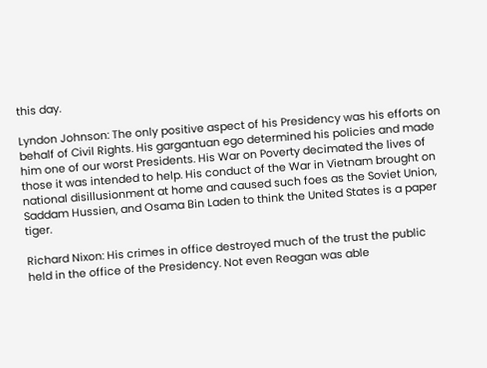this day.

Lyndon Johnson: The only positive aspect of his Presidency was his efforts on behalf of Civil Rights. His gargantuan ego determined his policies and made him one of our worst Presidents. His War on Poverty decimated the lives of those it was intended to help. His conduct of the War in Vietnam brought on national disillusionment at home and caused such foes as the Soviet Union, Saddam Hussien, and Osama Bin Laden to think the United States is a paper tiger.

Richard Nixon: His crimes in office destroyed much of the trust the public held in the office of the Presidency. Not even Reagan was able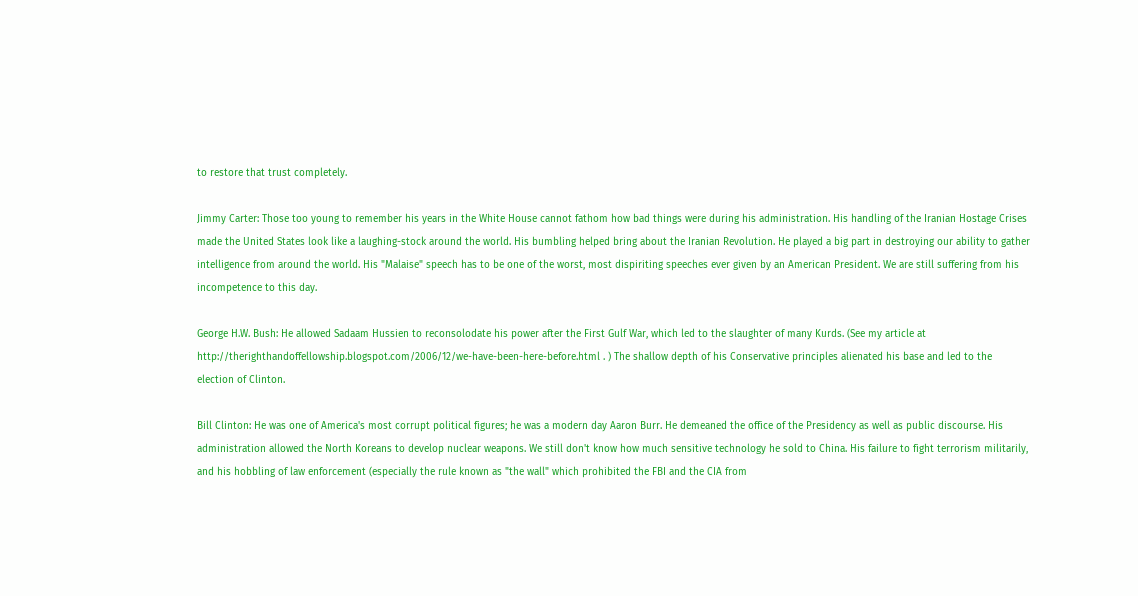to restore that trust completely.

Jimmy Carter: Those too young to remember his years in the White House cannot fathom how bad things were during his administration. His handling of the Iranian Hostage Crises made the United States look like a laughing-stock around the world. His bumbling helped bring about the Iranian Revolution. He played a big part in destroying our ability to gather intelligence from around the world. His "Malaise" speech has to be one of the worst, most dispiriting speeches ever given by an American President. We are still suffering from his incompetence to this day.

George H.W. Bush: He allowed Sadaam Hussien to reconsolodate his power after the First Gulf War, which led to the slaughter of many Kurds. (See my article at http://therighthandoffellowship.blogspot.com/2006/12/we-have-been-here-before.html . ) The shallow depth of his Conservative principles alienated his base and led to the election of Clinton.

Bill Clinton: He was one of America's most corrupt political figures; he was a modern day Aaron Burr. He demeaned the office of the Presidency as well as public discourse. His administration allowed the North Koreans to develop nuclear weapons. We still don't know how much sensitive technology he sold to China. His failure to fight terrorism militarily, and his hobbling of law enforcement (especially the rule known as "the wall" which prohibited the FBI and the CIA from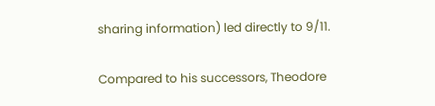sharing information) led directly to 9/11.

Compared to his successors, Theodore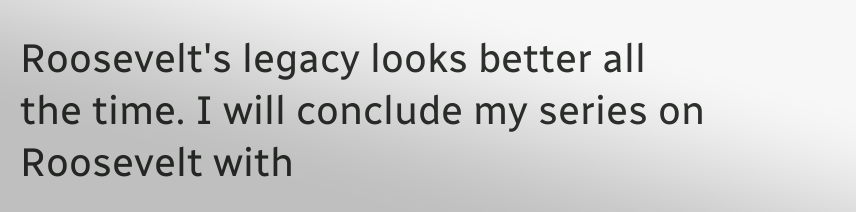Roosevelt's legacy looks better all the time. I will conclude my series on Roosevelt with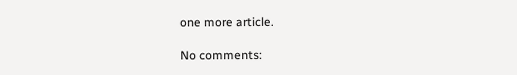one more article.

No comments: